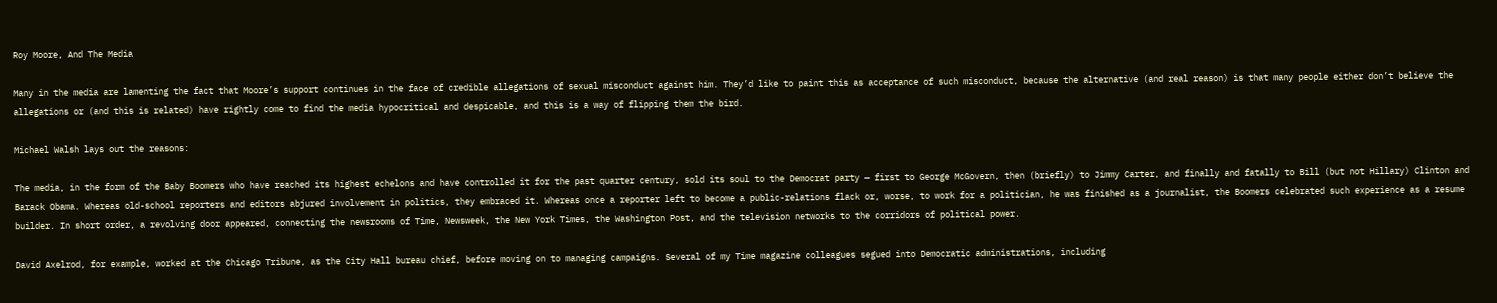Roy Moore, And The Media

Many in the media are lamenting the fact that Moore’s support continues in the face of credible allegations of sexual misconduct against him. They’d like to paint this as acceptance of such misconduct, because the alternative (and real reason) is that many people either don’t believe the allegations or (and this is related) have rightly come to find the media hypocritical and despicable, and this is a way of flipping them the bird.

Michael Walsh lays out the reasons:

The media, in the form of the Baby Boomers who have reached its highest echelons and have controlled it for the past quarter century, sold its soul to the Democrat party — first to George McGovern, then (briefly) to Jimmy Carter, and finally and fatally to Bill (but not Hillary) Clinton and Barack Obama. Whereas old-school reporters and editors abjured involvement in politics, they embraced it. Whereas once a reporter left to become a public-relations flack or, worse, to work for a politician, he was finished as a journalist, the Boomers celebrated such experience as a resume builder. In short order, a revolving door appeared, connecting the newsrooms of Time, Newsweek, the New York Times, the Washington Post, and the television networks to the corridors of political power.

David Axelrod, for example, worked at the Chicago Tribune, as the City Hall bureau chief, before moving on to managing campaigns. Several of my Time magazine colleagues segued into Democratic administrations, including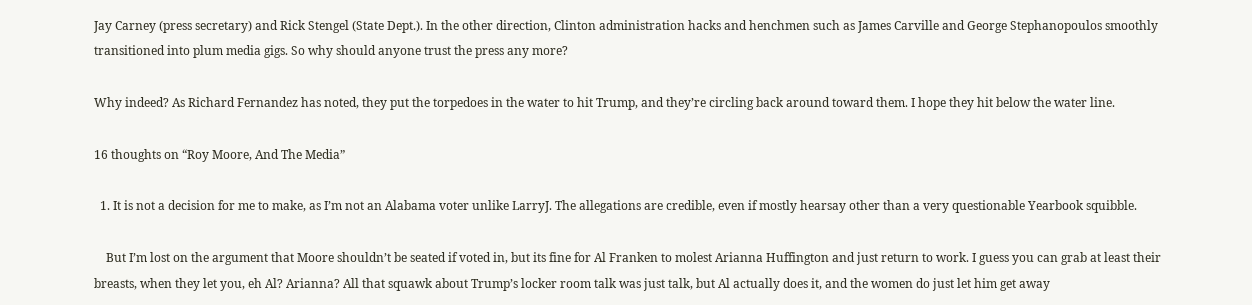Jay Carney (press secretary) and Rick Stengel (State Dept.). In the other direction, Clinton administration hacks and henchmen such as James Carville and George Stephanopoulos smoothly transitioned into plum media gigs. So why should anyone trust the press any more?

Why indeed? As Richard Fernandez has noted, they put the torpedoes in the water to hit Trump, and they’re circling back around toward them. I hope they hit below the water line.

16 thoughts on “Roy Moore, And The Media”

  1. It is not a decision for me to make, as I’m not an Alabama voter unlike LarryJ. The allegations are credible, even if mostly hearsay other than a very questionable Yearbook squibble.

    But I’m lost on the argument that Moore shouldn’t be seated if voted in, but its fine for Al Franken to molest Arianna Huffington and just return to work. I guess you can grab at least their breasts, when they let you, eh Al? Arianna? All that squawk about Trump’s locker room talk was just talk, but Al actually does it, and the women do just let him get away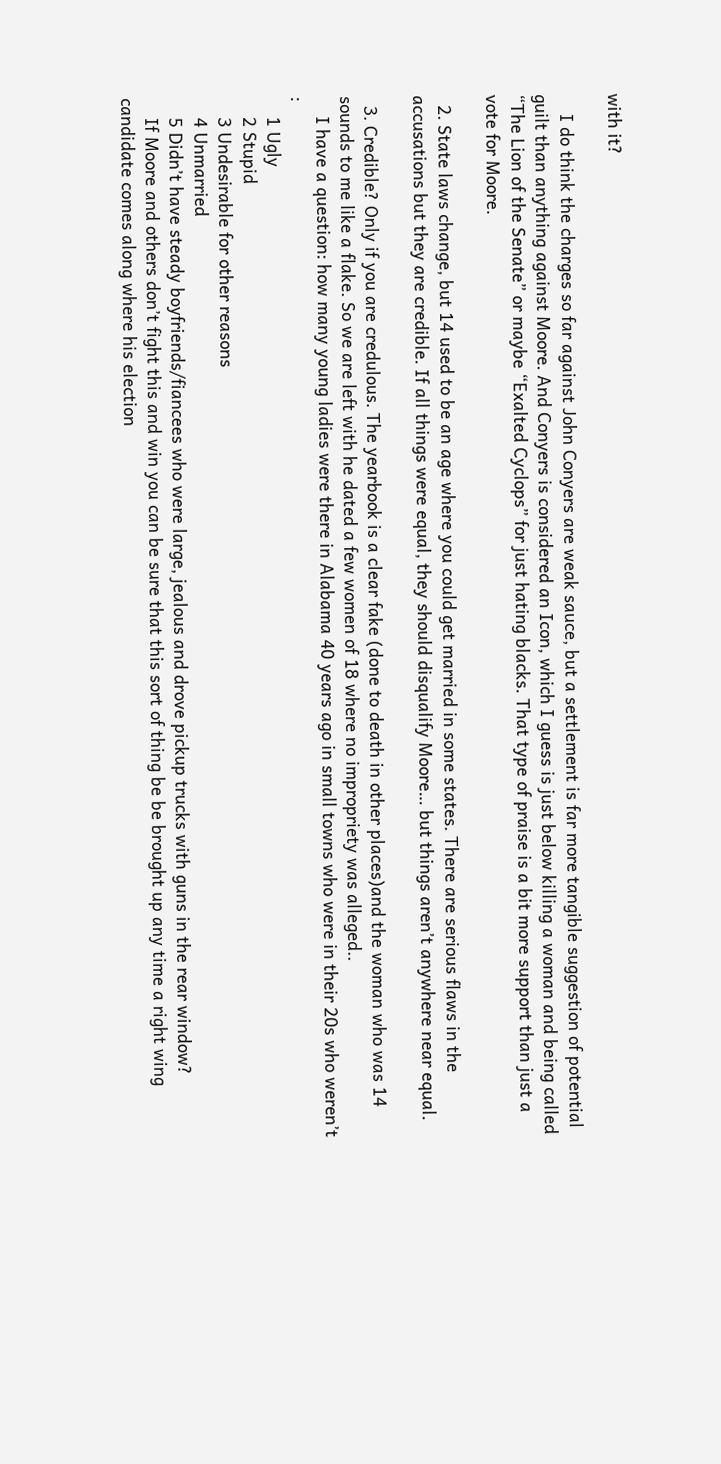with it?

    I do think the charges so far against John Conyers are weak sauce, but a settlement is far more tangible suggestion of potential guilt than anything against Moore. And Conyers is considered an Icon, which I guess is just below killing a woman and being called “The Lion of the Senate” or maybe “Exalted Cyclops” for just hating blacks. That type of praise is a bit more support than just a vote for Moore.

  2. State laws change, but 14 used to be an age where you could get married in some states. There are serious flaws in the accusations but they are credible. If all things were equal, they should disqualify Moore… but things aren’t anywhere near equal.

  3. Credible? Only if you are credulous. The yearbook is a clear fake (done to death in other places)and the woman who was 14 sounds to me like a flake. So we are left with he dated a few women of 18 where no impropriety was alleged..
    I have a question: how many young ladies were there in Alabama 40 years ago in small towns who were in their 20s who weren’t :
    1 Ugly
    2 Stupid
    3 Undesirable for other reasons
    4 Unmarried
    5 Didn’t have steady boyfriends/fiancees who were large, jealous and drove pickup trucks with guns in the rear window?
    If Moore and others don’t fight this and win you can be sure that this sort of thing be be brought up any time a right wing candidate comes along where his election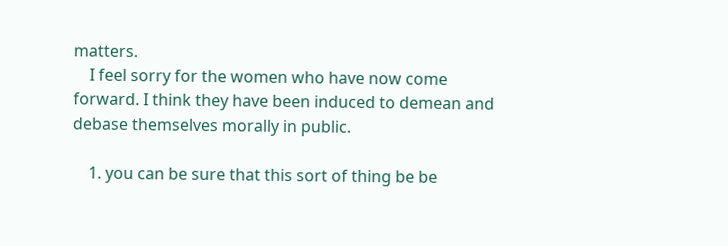matters.
    I feel sorry for the women who have now come forward. I think they have been induced to demean and debase themselves morally in public.

    1. you can be sure that this sort of thing be be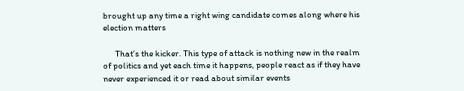brought up any time a right wing candidate comes along where his election matters

      That’s the kicker. This type of attack is nothing new in the realm of politics and yet each time it happens, people react as if they have never experienced it or read about similar events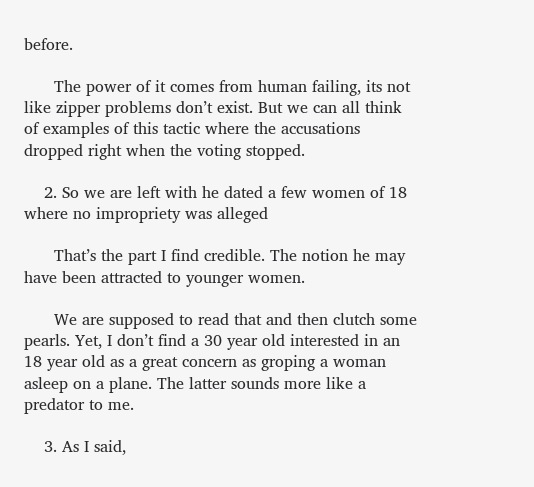before.

      The power of it comes from human failing, its not like zipper problems don’t exist. But we can all think of examples of this tactic where the accusations dropped right when the voting stopped.

    2. So we are left with he dated a few women of 18 where no impropriety was alleged

      That’s the part I find credible. The notion he may have been attracted to younger women.

      We are supposed to read that and then clutch some pearls. Yet, I don’t find a 30 year old interested in an 18 year old as a great concern as groping a woman asleep on a plane. The latter sounds more like a predator to me.

    3. As I said,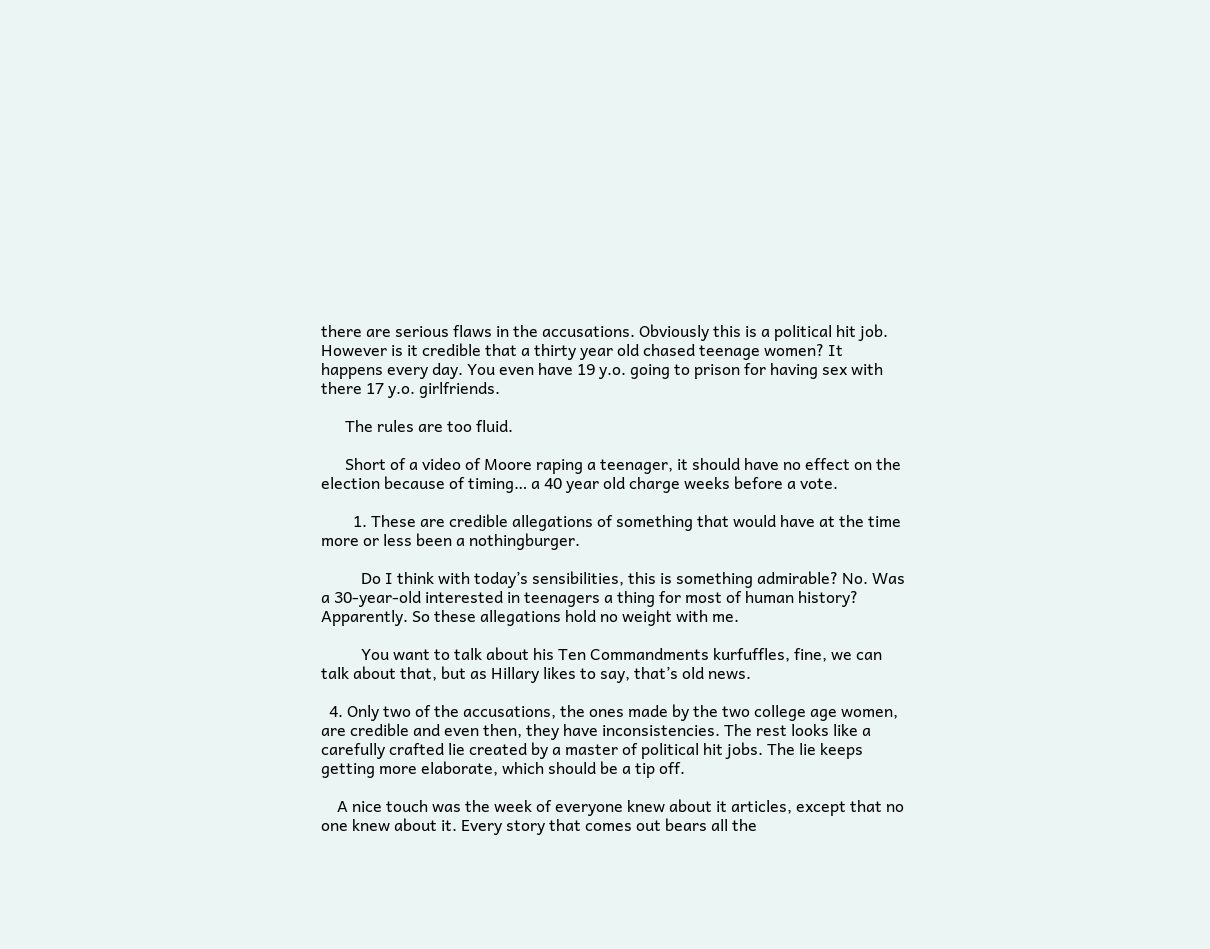there are serious flaws in the accusations. Obviously this is a political hit job. However is it credible that a thirty year old chased teenage women? It happens every day. You even have 19 y.o. going to prison for having sex with there 17 y.o. girlfriends.

      The rules are too fluid.

      Short of a video of Moore raping a teenager, it should have no effect on the election because of timing… a 40 year old charge weeks before a vote.

        1. These are credible allegations of something that would have at the time more or less been a nothingburger.

          Do I think with today’s sensibilities, this is something admirable? No. Was a 30-year-old interested in teenagers a thing for most of human history? Apparently. So these allegations hold no weight with me.

          You want to talk about his Ten Commandments kurfuffles, fine, we can talk about that, but as Hillary likes to say, that’s old news.

  4. Only two of the accusations, the ones made by the two college age women, are credible and even then, they have inconsistencies. The rest looks like a carefully crafted lie created by a master of political hit jobs. The lie keeps getting more elaborate, which should be a tip off.

    A nice touch was the week of everyone knew about it articles, except that no one knew about it. Every story that comes out bears all the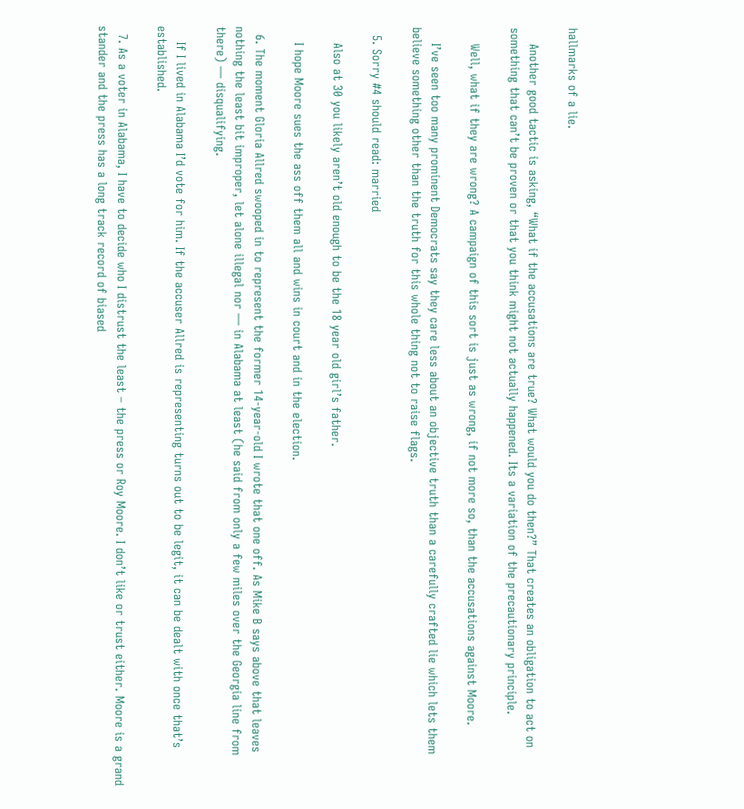hallmarks of a lie.

    Another good tactic is asking, “What if the accusations are true? What would you do then?” That creates an obligation to act on something that can’t be proven or that you think might not actually happened. Its a variation of the precautionary principle.

    Well, what if they are wrong? A campaign of this sort is just as wrong, if not more so, than the accusations against Moore.

    I’ve seen too many prominent Democrats say they care less about an objective truth than a carefully crafted lie which lets them believe something other than the truth for this whole thing not to raise flags.

  5. Sorry #4 should read: married

    Also at 30 you likely aren’t old enough to be the 18 year old girl’s father.

    I hope Moore sues the ass off them all and wins in court and in the election.

  6. The moment Gloria Allred swooped in to represent the former 14-year-old I wrote that one off. As Mike B says above that leaves nothing the least bit improper, let alone illegal nor — in Alabama at least (he said from only a few miles over the Georgia line from there) — disqualifying.

    If I lived in Alabama I’d vote for him. If the accuser Allred is representing turns out to be legit, it can be dealt with once that’s established.

  7. As a voter in Alabama, I have to decide who I distrust the least – the press or Roy Moore. I don’t like or trust either. Moore is a grand stander and the press has a long track record of biased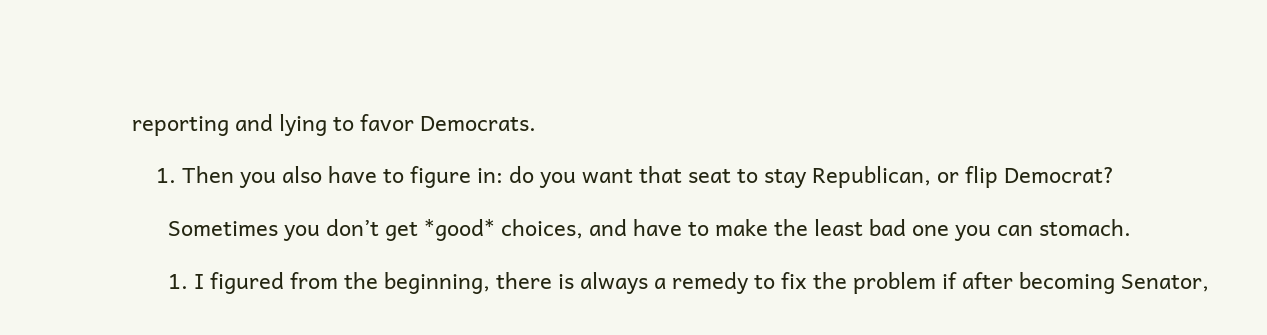reporting and lying to favor Democrats.

    1. Then you also have to figure in: do you want that seat to stay Republican, or flip Democrat?

      Sometimes you don’t get *good* choices, and have to make the least bad one you can stomach.

      1. I figured from the beginning, there is always a remedy to fix the problem if after becoming Senator,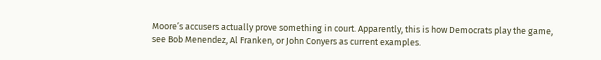Moore’s accusers actually prove something in court. Apparently, this is how Democrats play the game, see Bob Menendez, Al Franken, or John Conyers as current examples.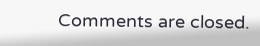Comments are closed.